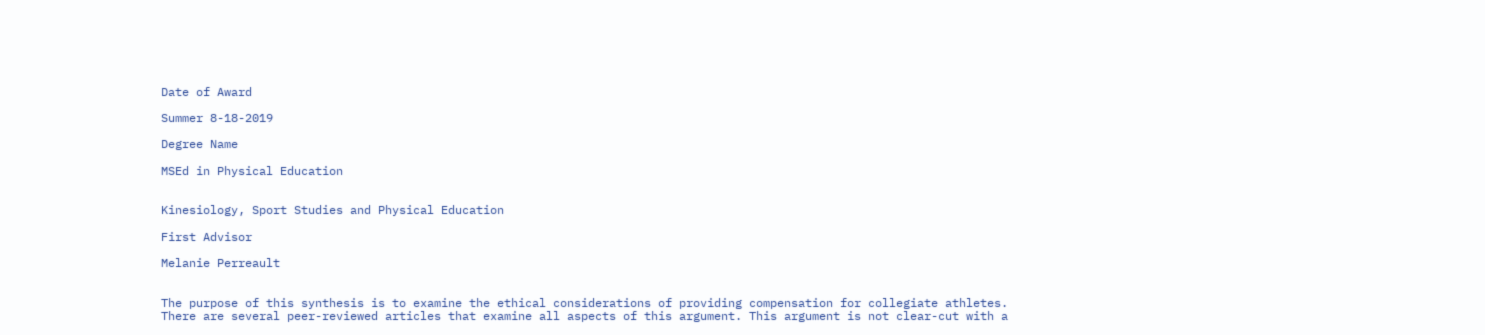Date of Award

Summer 8-18-2019

Degree Name

MSEd in Physical Education


Kinesiology, Sport Studies and Physical Education

First Advisor

Melanie Perreault


The purpose of this synthesis is to examine the ethical considerations of providing compensation for collegiate athletes. There are several peer-reviewed articles that examine all aspects of this argument. This argument is not clear-cut with a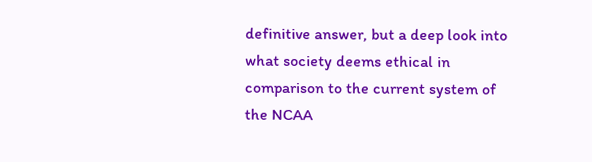definitive answer, but a deep look into what society deems ethical in comparison to the current system of the NCAA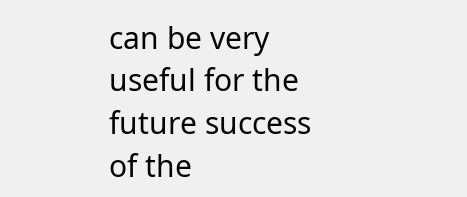can be very useful for the future success of the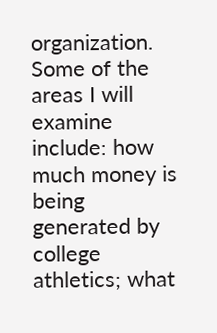organization. Some of the areas I will examine include: how much money is being generated by college athletics; what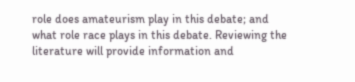role does amateurism play in this debate; and what role race plays in this debate. Reviewing the literature will provide information and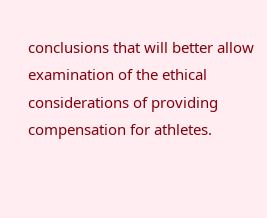conclusions that will better allow examination of the ethical considerations of providing compensation for athletes.